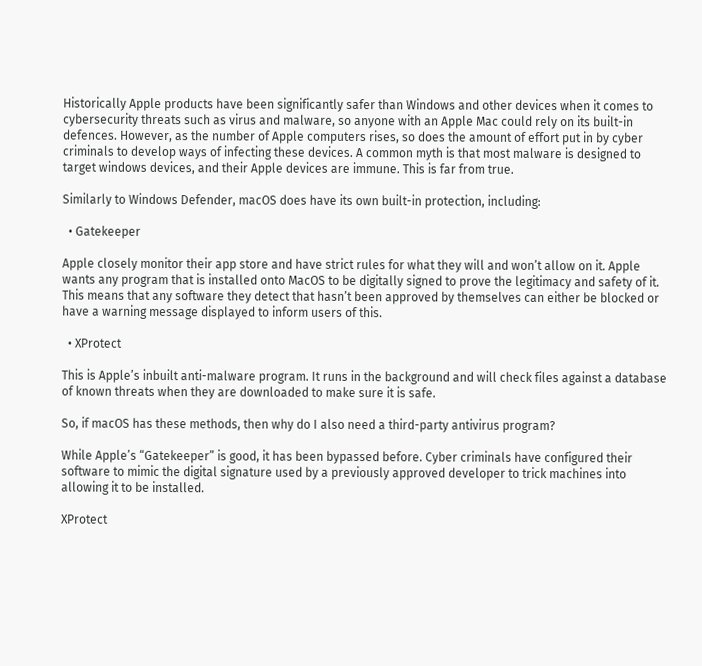Historically Apple products have been significantly safer than Windows and other devices when it comes to cybersecurity threats such as virus and malware, so anyone with an Apple Mac could rely on its built-in defences. However, as the number of Apple computers rises, so does the amount of effort put in by cyber criminals to develop ways of infecting these devices. A common myth is that most malware is designed to target windows devices, and their Apple devices are immune. This is far from true.

Similarly to Windows Defender, macOS does have its own built-in protection, including:

  • Gatekeeper

Apple closely monitor their app store and have strict rules for what they will and won’t allow on it. Apple wants any program that is installed onto MacOS to be digitally signed to prove the legitimacy and safety of it. This means that any software they detect that hasn’t been approved by themselves can either be blocked or have a warning message displayed to inform users of this.

  • XProtect

This is Apple’s inbuilt anti-malware program. It runs in the background and will check files against a database of known threats when they are downloaded to make sure it is safe.

So, if macOS has these methods, then why do I also need a third-party antivirus program?

While Apple’s “Gatekeeper” is good, it has been bypassed before. Cyber criminals have configured their software to mimic the digital signature used by a previously approved developer to trick machines into allowing it to be installed.

XProtect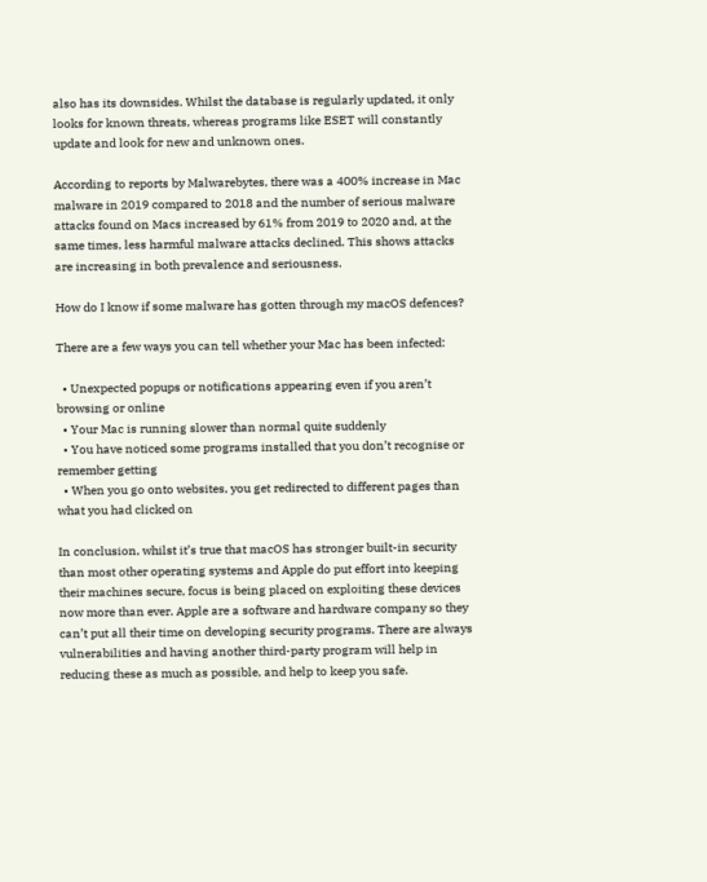also has its downsides. Whilst the database is regularly updated, it only looks for known threats, whereas programs like ESET will constantly update and look for new and unknown ones.

According to reports by Malwarebytes, there was a 400% increase in Mac malware in 2019 compared to 2018 and the number of serious malware attacks found on Macs increased by 61% from 2019 to 2020 and, at the same times, less harmful malware attacks declined. This shows attacks are increasing in both prevalence and seriousness.

How do I know if some malware has gotten through my macOS defences?

There are a few ways you can tell whether your Mac has been infected:

  • Unexpected popups or notifications appearing even if you aren’t browsing or online
  • Your Mac is running slower than normal quite suddenly
  • You have noticed some programs installed that you don’t recognise or remember getting
  • When you go onto websites, you get redirected to different pages than what you had clicked on

In conclusion, whilst it’s true that macOS has stronger built-in security than most other operating systems and Apple do put effort into keeping their machines secure, focus is being placed on exploiting these devices now more than ever. Apple are a software and hardware company so they can’t put all their time on developing security programs. There are always vulnerabilities and having another third-party program will help in reducing these as much as possible, and help to keep you safe.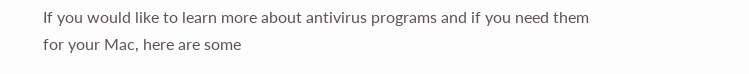If you would like to learn more about antivirus programs and if you need them for your Mac, here are some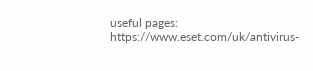useful pages: https://www.eset.com/uk/antivirus-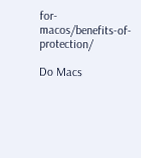for-macos/benefits-of-protection/

Do Macs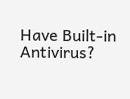Have Built-in Antivirus?